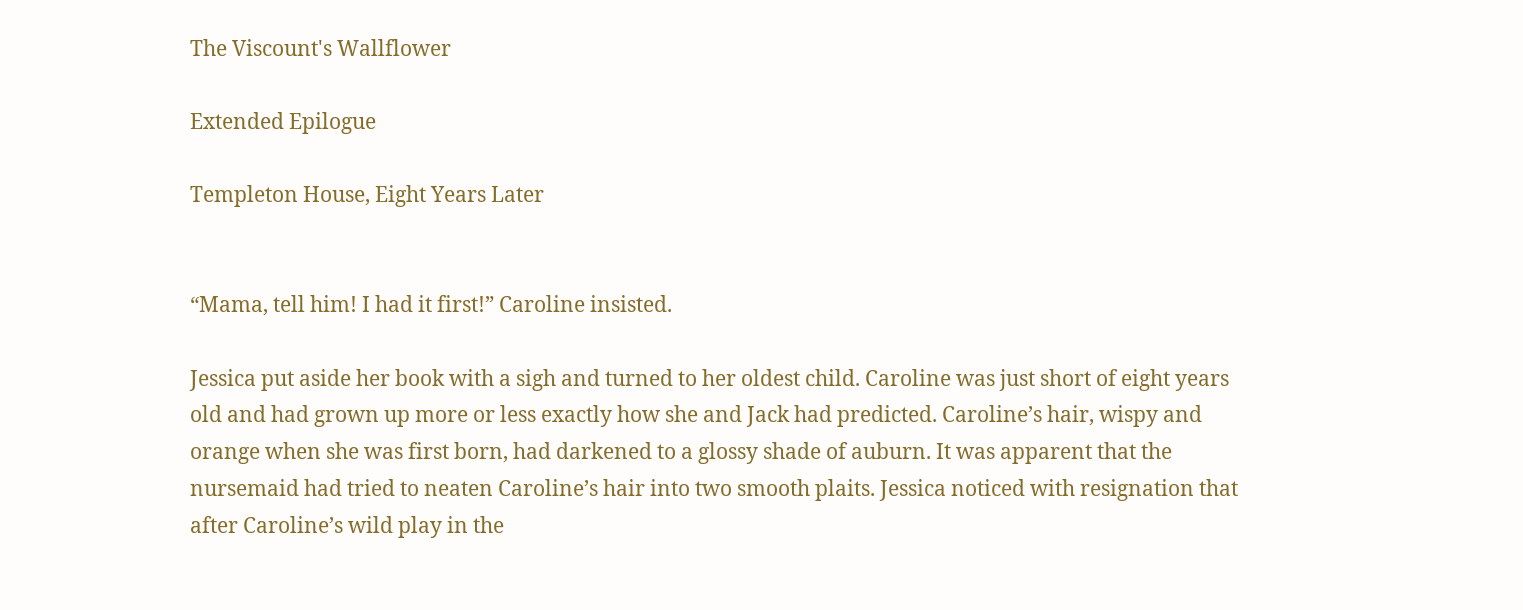The Viscount's Wallflower

Extended Epilogue

Templeton House, Eight Years Later


“Mama, tell him! I had it first!” Caroline insisted.

Jessica put aside her book with a sigh and turned to her oldest child. Caroline was just short of eight years old and had grown up more or less exactly how she and Jack had predicted. Caroline’s hair, wispy and orange when she was first born, had darkened to a glossy shade of auburn. It was apparent that the nursemaid had tried to neaten Caroline’s hair into two smooth plaits. Jessica noticed with resignation that after Caroline’s wild play in the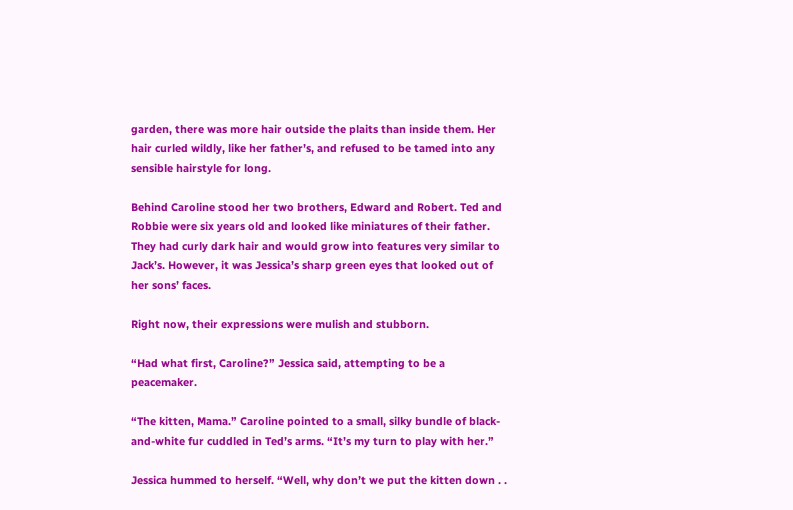garden, there was more hair outside the plaits than inside them. Her hair curled wildly, like her father’s, and refused to be tamed into any sensible hairstyle for long.

Behind Caroline stood her two brothers, Edward and Robert. Ted and Robbie were six years old and looked like miniatures of their father. They had curly dark hair and would grow into features very similar to Jack’s. However, it was Jessica’s sharp green eyes that looked out of her sons’ faces.

Right now, their expressions were mulish and stubborn.

“Had what first, Caroline?” Jessica said, attempting to be a peacemaker.

“The kitten, Mama.” Caroline pointed to a small, silky bundle of black-and-white fur cuddled in Ted’s arms. “It’s my turn to play with her.”

Jessica hummed to herself. “Well, why don’t we put the kitten down . .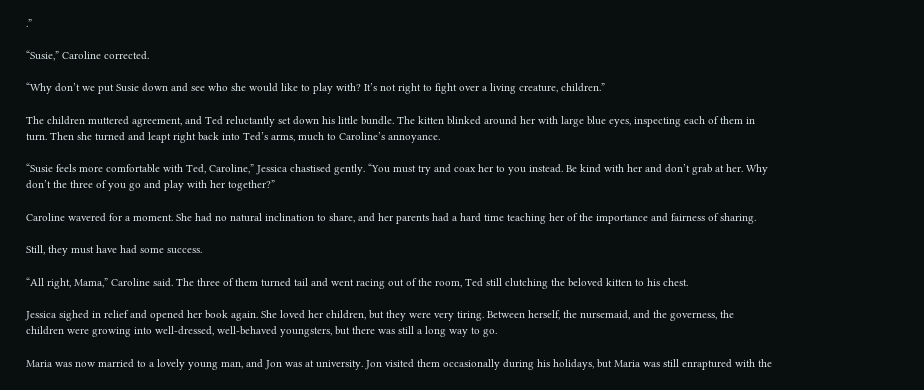.”

“Susie,” Caroline corrected.

“Why don’t we put Susie down and see who she would like to play with? It’s not right to fight over a living creature, children.”

The children muttered agreement, and Ted reluctantly set down his little bundle. The kitten blinked around her with large blue eyes, inspecting each of them in turn. Then she turned and leapt right back into Ted’s arms, much to Caroline’s annoyance.

“Susie feels more comfortable with Ted, Caroline,” Jessica chastised gently. “You must try and coax her to you instead. Be kind with her and don’t grab at her. Why don’t the three of you go and play with her together?”

Caroline wavered for a moment. She had no natural inclination to share, and her parents had a hard time teaching her of the importance and fairness of sharing.

Still, they must have had some success.

“All right, Mama,” Caroline said. The three of them turned tail and went racing out of the room, Ted still clutching the beloved kitten to his chest.

Jessica sighed in relief and opened her book again. She loved her children, but they were very tiring. Between herself, the nursemaid, and the governess, the children were growing into well-dressed, well-behaved youngsters, but there was still a long way to go.

Maria was now married to a lovely young man, and Jon was at university. Jon visited them occasionally during his holidays, but Maria was still enraptured with the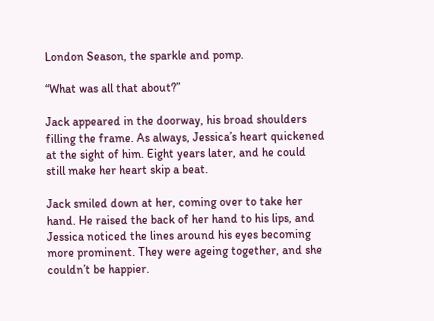London Season, the sparkle and pomp.

“What was all that about?”

Jack appeared in the doorway, his broad shoulders filling the frame. As always, Jessica’s heart quickened at the sight of him. Eight years later, and he could still make her heart skip a beat.

Jack smiled down at her, coming over to take her hand. He raised the back of her hand to his lips, and Jessica noticed the lines around his eyes becoming more prominent. They were ageing together, and she couldn’t be happier.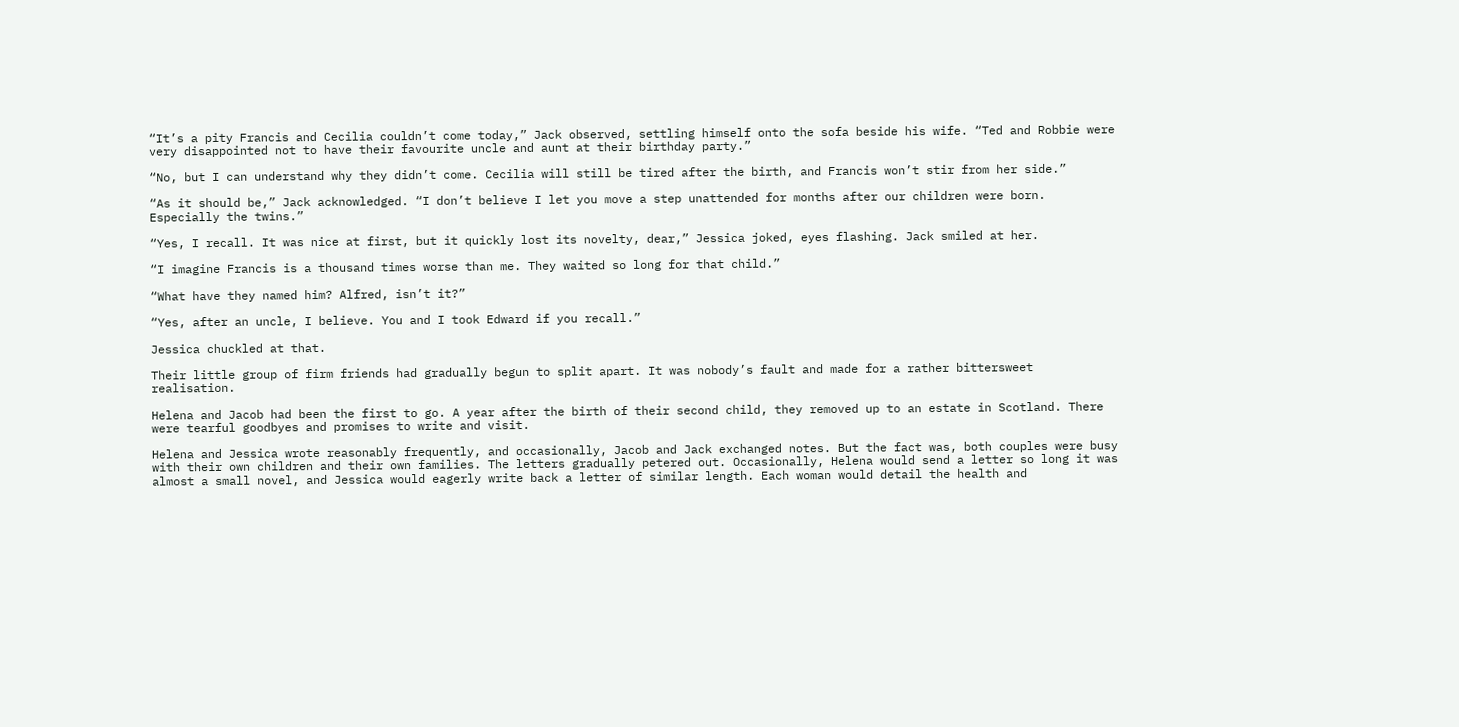“It’s a pity Francis and Cecilia couldn’t come today,” Jack observed, settling himself onto the sofa beside his wife. “Ted and Robbie were very disappointed not to have their favourite uncle and aunt at their birthday party.”

“No, but I can understand why they didn’t come. Cecilia will still be tired after the birth, and Francis won’t stir from her side.”

“As it should be,” Jack acknowledged. “I don’t believe I let you move a step unattended for months after our children were born. Especially the twins.”

“Yes, I recall. It was nice at first, but it quickly lost its novelty, dear,” Jessica joked, eyes flashing. Jack smiled at her.

“I imagine Francis is a thousand times worse than me. They waited so long for that child.”

“What have they named him? Alfred, isn’t it?”

“Yes, after an uncle, I believe. You and I took Edward if you recall.”

Jessica chuckled at that.

Their little group of firm friends had gradually begun to split apart. It was nobody’s fault and made for a rather bittersweet realisation.

Helena and Jacob had been the first to go. A year after the birth of their second child, they removed up to an estate in Scotland. There were tearful goodbyes and promises to write and visit.

Helena and Jessica wrote reasonably frequently, and occasionally, Jacob and Jack exchanged notes. But the fact was, both couples were busy with their own children and their own families. The letters gradually petered out. Occasionally, Helena would send a letter so long it was almost a small novel, and Jessica would eagerly write back a letter of similar length. Each woman would detail the health and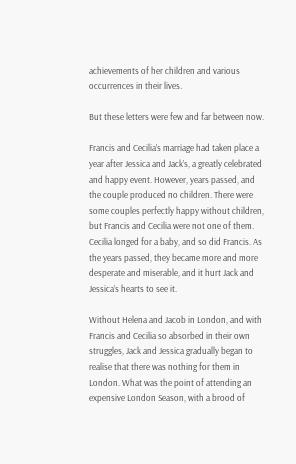achievements of her children and various occurrences in their lives.

But these letters were few and far between now.

Francis and Cecilia’s marriage had taken place a year after Jessica and Jack’s, a greatly celebrated and happy event. However, years passed, and the couple produced no children. There were some couples perfectly happy without children, but Francis and Cecilia were not one of them. Cecilia longed for a baby, and so did Francis. As the years passed, they became more and more desperate and miserable, and it hurt Jack and Jessica’s hearts to see it.

Without Helena and Jacob in London, and with Francis and Cecilia so absorbed in their own struggles, Jack and Jessica gradually began to realise that there was nothing for them in London. What was the point of attending an expensive London Season, with a brood of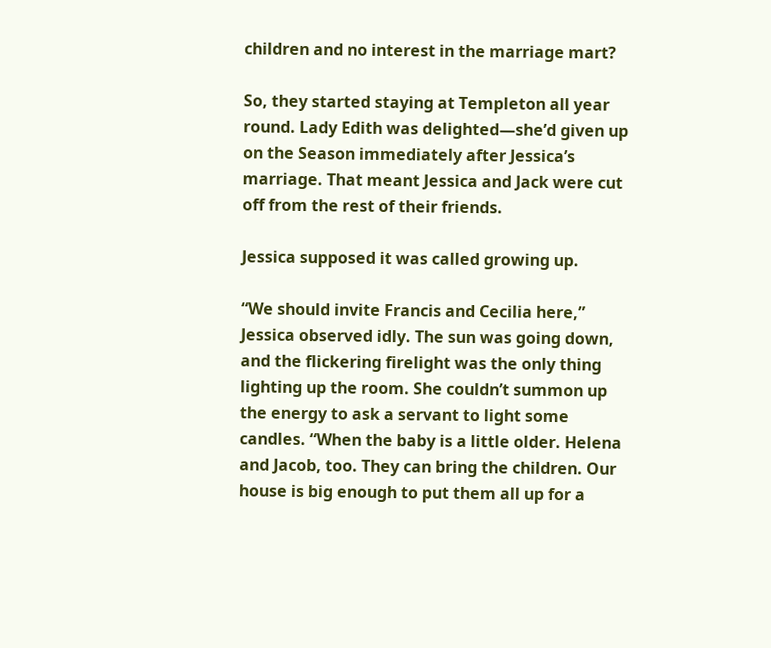children and no interest in the marriage mart?

So, they started staying at Templeton all year round. Lady Edith was delighted—she’d given up on the Season immediately after Jessica’s marriage. That meant Jessica and Jack were cut off from the rest of their friends.

Jessica supposed it was called growing up.

“We should invite Francis and Cecilia here,” Jessica observed idly. The sun was going down, and the flickering firelight was the only thing lighting up the room. She couldn’t summon up the energy to ask a servant to light some candles. “When the baby is a little older. Helena and Jacob, too. They can bring the children. Our house is big enough to put them all up for a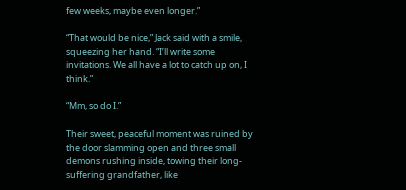few weeks, maybe even longer.”

“That would be nice,” Jack said with a smile, squeezing her hand. “I’ll write some invitations. We all have a lot to catch up on, I think.”

“Mm, so do I.”

Their sweet, peaceful moment was ruined by the door slamming open and three small demons rushing inside, towing their long-suffering grandfather, like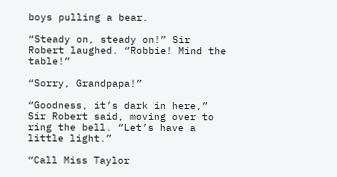boys pulling a bear.

“Steady on, steady on!” Sir Robert laughed. “Robbie! Mind the table!”

“Sorry, Grandpapa!”

“Goodness, it’s dark in here,” Sir Robert said, moving over to ring the bell. “Let’s have a little light.”

“Call Miss Taylor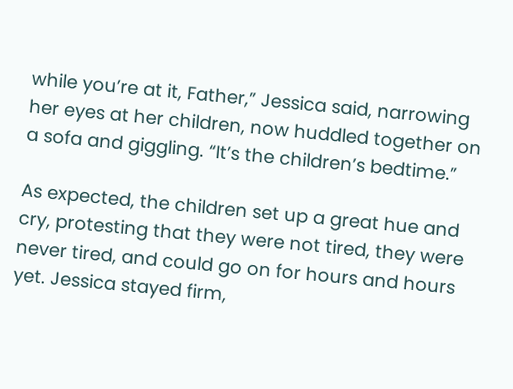while you’re at it, Father,” Jessica said, narrowing her eyes at her children, now huddled together on a sofa and giggling. “It’s the children’s bedtime.”

As expected, the children set up a great hue and cry, protesting that they were not tired, they were never tired, and could go on for hours and hours yet. Jessica stayed firm,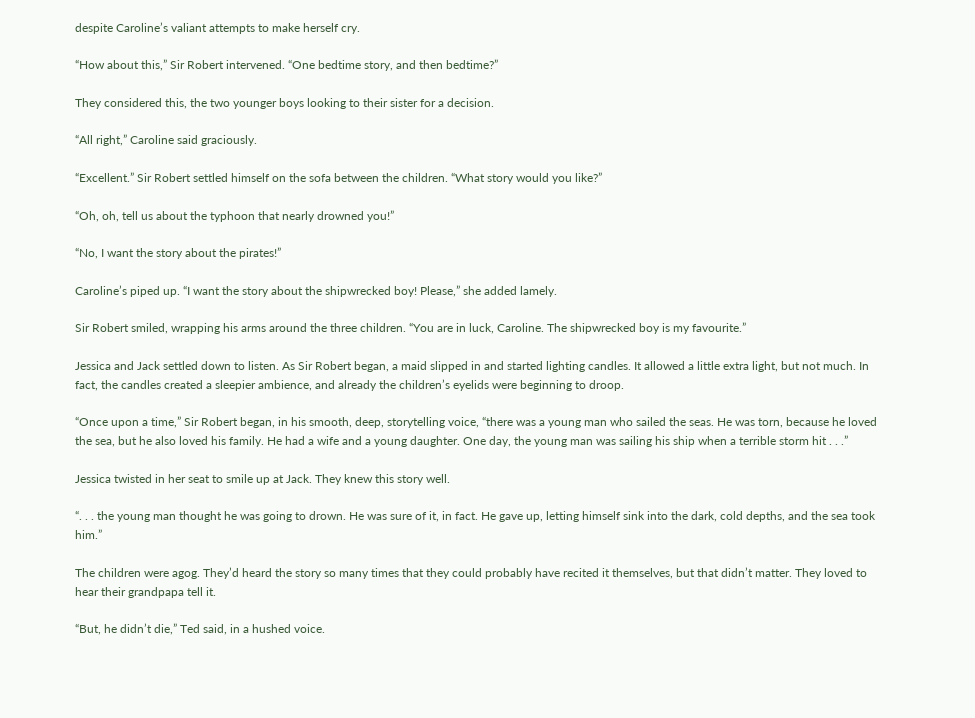despite Caroline’s valiant attempts to make herself cry.

“How about this,” Sir Robert intervened. “One bedtime story, and then bedtime?”

They considered this, the two younger boys looking to their sister for a decision.

“All right,” Caroline said graciously.

“Excellent.” Sir Robert settled himself on the sofa between the children. “What story would you like?”

“Oh, oh, tell us about the typhoon that nearly drowned you!”

“No, I want the story about the pirates!”

Caroline’s piped up. “I want the story about the shipwrecked boy! Please,” she added lamely.

Sir Robert smiled, wrapping his arms around the three children. “You are in luck, Caroline. The shipwrecked boy is my favourite.”

Jessica and Jack settled down to listen. As Sir Robert began, a maid slipped in and started lighting candles. It allowed a little extra light, but not much. In fact, the candles created a sleepier ambience, and already the children’s eyelids were beginning to droop.

“Once upon a time,” Sir Robert began, in his smooth, deep, storytelling voice, “there was a young man who sailed the seas. He was torn, because he loved the sea, but he also loved his family. He had a wife and a young daughter. One day, the young man was sailing his ship when a terrible storm hit . . .”

Jessica twisted in her seat to smile up at Jack. They knew this story well.

“. . . the young man thought he was going to drown. He was sure of it, in fact. He gave up, letting himself sink into the dark, cold depths, and the sea took him.”

The children were agog. They’d heard the story so many times that they could probably have recited it themselves, but that didn’t matter. They loved to hear their grandpapa tell it.

“But, he didn’t die,” Ted said, in a hushed voice.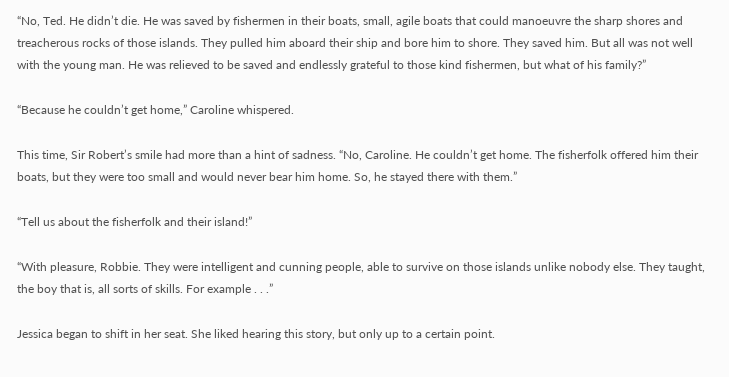“No, Ted. He didn’t die. He was saved by fishermen in their boats, small, agile boats that could manoeuvre the sharp shores and treacherous rocks of those islands. They pulled him aboard their ship and bore him to shore. They saved him. But all was not well with the young man. He was relieved to be saved and endlessly grateful to those kind fishermen, but what of his family?”

“Because he couldn’t get home,” Caroline whispered.

This time, Sir Robert’s smile had more than a hint of sadness. “No, Caroline. He couldn’t get home. The fisherfolk offered him their boats, but they were too small and would never bear him home. So, he stayed there with them.”

“Tell us about the fisherfolk and their island!”

“With pleasure, Robbie. They were intelligent and cunning people, able to survive on those islands unlike nobody else. They taught, the boy that is, all sorts of skills. For example . . .”

Jessica began to shift in her seat. She liked hearing this story, but only up to a certain point.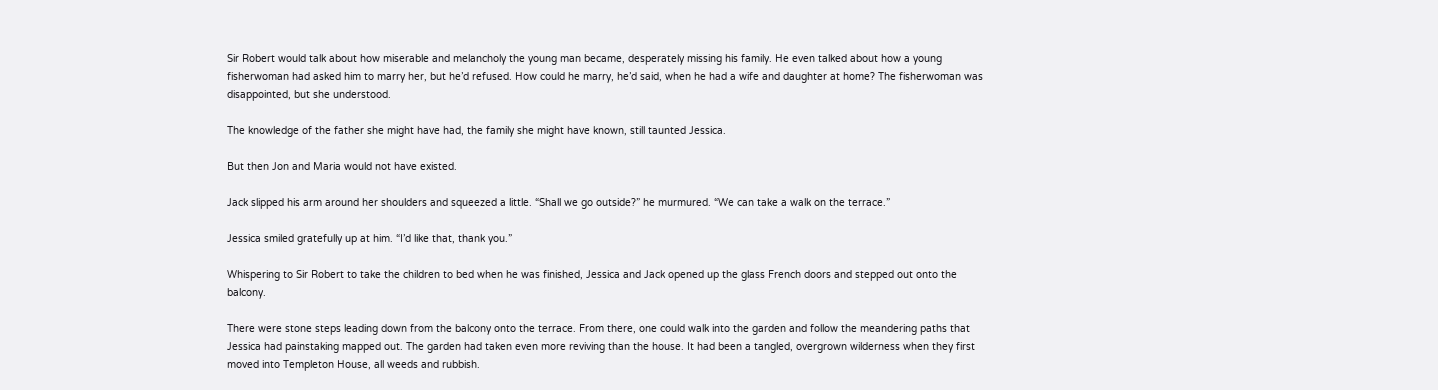Sir Robert would talk about how miserable and melancholy the young man became, desperately missing his family. He even talked about how a young fisherwoman had asked him to marry her, but he’d refused. How could he marry, he’d said, when he had a wife and daughter at home? The fisherwoman was disappointed, but she understood.

The knowledge of the father she might have had, the family she might have known, still taunted Jessica.

But then Jon and Maria would not have existed.

Jack slipped his arm around her shoulders and squeezed a little. “Shall we go outside?” he murmured. “We can take a walk on the terrace.”

Jessica smiled gratefully up at him. “I’d like that, thank you.”

Whispering to Sir Robert to take the children to bed when he was finished, Jessica and Jack opened up the glass French doors and stepped out onto the balcony.

There were stone steps leading down from the balcony onto the terrace. From there, one could walk into the garden and follow the meandering paths that Jessica had painstaking mapped out. The garden had taken even more reviving than the house. It had been a tangled, overgrown wilderness when they first moved into Templeton House, all weeds and rubbish.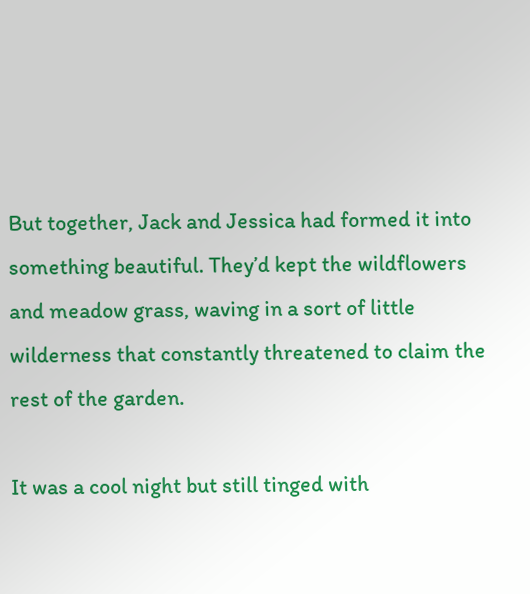But together, Jack and Jessica had formed it into something beautiful. They’d kept the wildflowers and meadow grass, waving in a sort of little wilderness that constantly threatened to claim the rest of the garden.

It was a cool night but still tinged with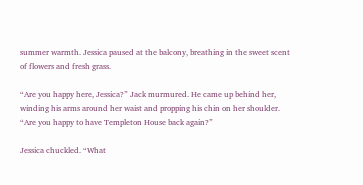summer warmth. Jessica paused at the balcony, breathing in the sweet scent of flowers and fresh grass.

“Are you happy here, Jessica?” Jack murmured. He came up behind her, winding his arms around her waist and propping his chin on her shoulder. “Are you happy to have Templeton House back again?”

Jessica chuckled. “What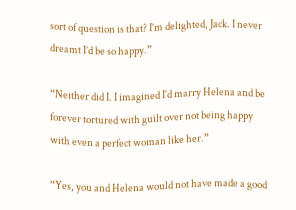sort of question is that? I’m delighted, Jack. I never dreamt I’d be so happy.”

“Neither did I. I imagined I’d marry Helena and be forever tortured with guilt over not being happy with even a perfect woman like her.”

“Yes, you and Helena would not have made a good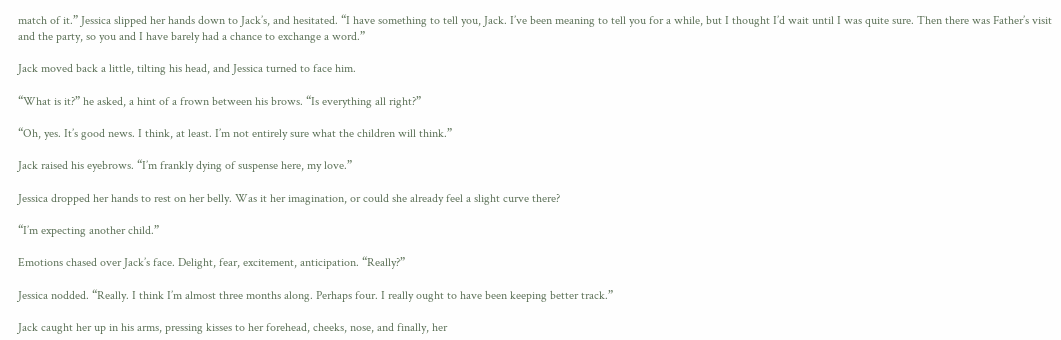match of it.” Jessica slipped her hands down to Jack’s, and hesitated. “I have something to tell you, Jack. I’ve been meaning to tell you for a while, but I thought I’d wait until I was quite sure. Then there was Father’s visit and the party, so you and I have barely had a chance to exchange a word.”

Jack moved back a little, tilting his head, and Jessica turned to face him.

“What is it?” he asked, a hint of a frown between his brows. “Is everything all right?”

“Oh, yes. It’s good news. I think, at least. I’m not entirely sure what the children will think.”

Jack raised his eyebrows. “I’m frankly dying of suspense here, my love.”

Jessica dropped her hands to rest on her belly. Was it her imagination, or could she already feel a slight curve there?

“I’m expecting another child.”

Emotions chased over Jack’s face. Delight, fear, excitement, anticipation. “Really?”

Jessica nodded. “Really. I think I’m almost three months along. Perhaps four. I really ought to have been keeping better track.”

Jack caught her up in his arms, pressing kisses to her forehead, cheeks, nose, and finally, her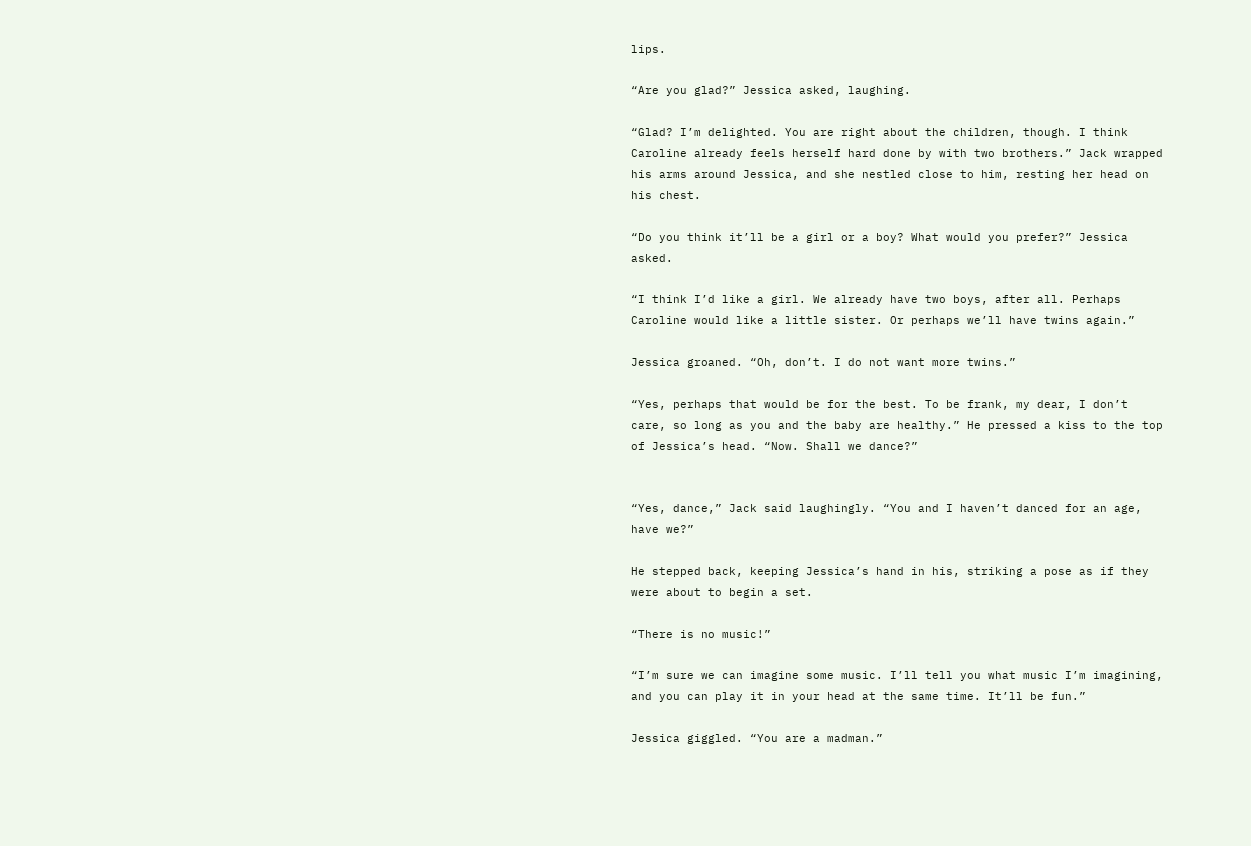lips.

“Are you glad?” Jessica asked, laughing.

“Glad? I’m delighted. You are right about the children, though. I think Caroline already feels herself hard done by with two brothers.” Jack wrapped his arms around Jessica, and she nestled close to him, resting her head on his chest.

“Do you think it’ll be a girl or a boy? What would you prefer?” Jessica asked.

“I think I’d like a girl. We already have two boys, after all. Perhaps Caroline would like a little sister. Or perhaps we’ll have twins again.”

Jessica groaned. “Oh, don’t. I do not want more twins.”

“Yes, perhaps that would be for the best. To be frank, my dear, I don’t care, so long as you and the baby are healthy.” He pressed a kiss to the top of Jessica’s head. “Now. Shall we dance?”


“Yes, dance,” Jack said laughingly. “You and I haven’t danced for an age, have we?”

He stepped back, keeping Jessica’s hand in his, striking a pose as if they were about to begin a set.

“There is no music!”

“I’m sure we can imagine some music. I’ll tell you what music I’m imagining, and you can play it in your head at the same time. It’ll be fun.”

Jessica giggled. “You are a madman.”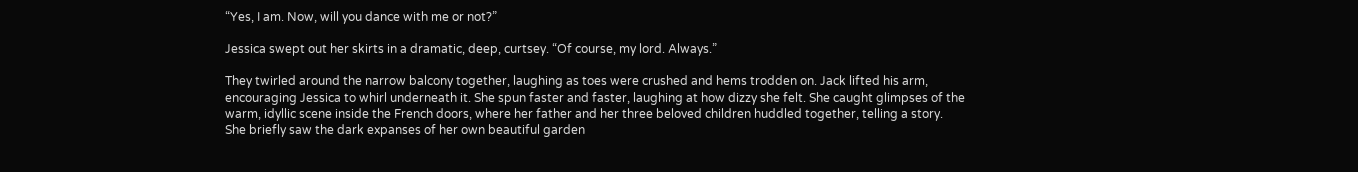“Yes, I am. Now, will you dance with me or not?”

Jessica swept out her skirts in a dramatic, deep, curtsey. “Of course, my lord. Always.”

They twirled around the narrow balcony together, laughing as toes were crushed and hems trodden on. Jack lifted his arm, encouraging Jessica to whirl underneath it. She spun faster and faster, laughing at how dizzy she felt. She caught glimpses of the warm, idyllic scene inside the French doors, where her father and her three beloved children huddled together, telling a story. She briefly saw the dark expanses of her own beautiful garden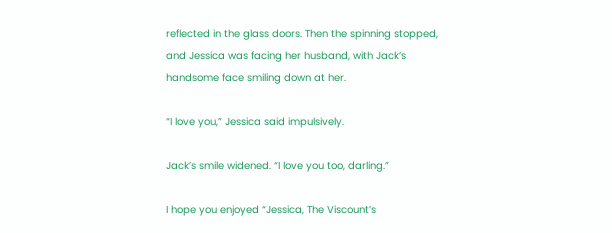reflected in the glass doors. Then the spinning stopped, and Jessica was facing her husband, with Jack’s handsome face smiling down at her.

“I love you,” Jessica said impulsively.

Jack’s smile widened. “I love you too, darling.”

I hope you enjoyed “Jessica, The Viscount’s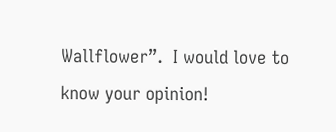Wallflower”.  I would love to know your opinion!